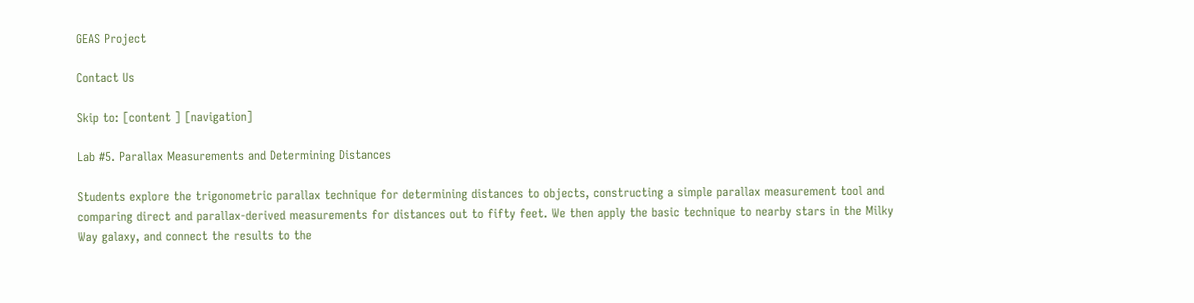GEAS Project

Contact Us

Skip to: [content ] [navigation]

Lab #5. Parallax Measurements and Determining Distances

Students explore the trigonometric parallax technique for determining distances to objects, constructing a simple parallax measurement tool and comparing direct and parallax-derived measurements for distances out to fifty feet. We then apply the basic technique to nearby stars in the Milky Way galaxy, and connect the results to the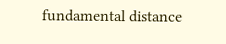fundamental distance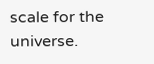scale for the universe.